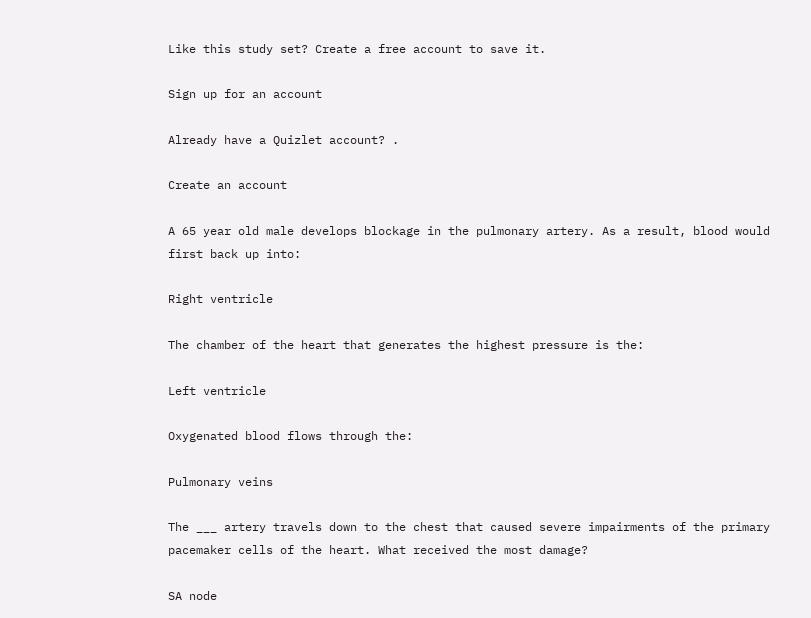Like this study set? Create a free account to save it.

Sign up for an account

Already have a Quizlet account? .

Create an account

A 65 year old male develops blockage in the pulmonary artery. As a result, blood would first back up into:

Right ventricle

The chamber of the heart that generates the highest pressure is the:

Left ventricle

Oxygenated blood flows through the:

Pulmonary veins

The ___ artery travels down to the chest that caused severe impairments of the primary pacemaker cells of the heart. What received the most damage?

SA node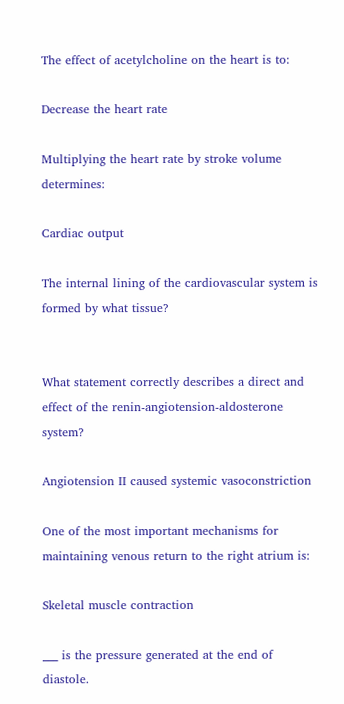The effect of acetylcholine on the heart is to:

Decrease the heart rate

Multiplying the heart rate by stroke volume determines:

Cardiac output

The internal lining of the cardiovascular system is formed by what tissue?


What statement correctly describes a direct and effect of the renin-angiotension-aldosterone system?

Angiotension II caused systemic vasoconstriction

One of the most important mechanisms for maintaining venous return to the right atrium is:

Skeletal muscle contraction

___ is the pressure generated at the end of diastole.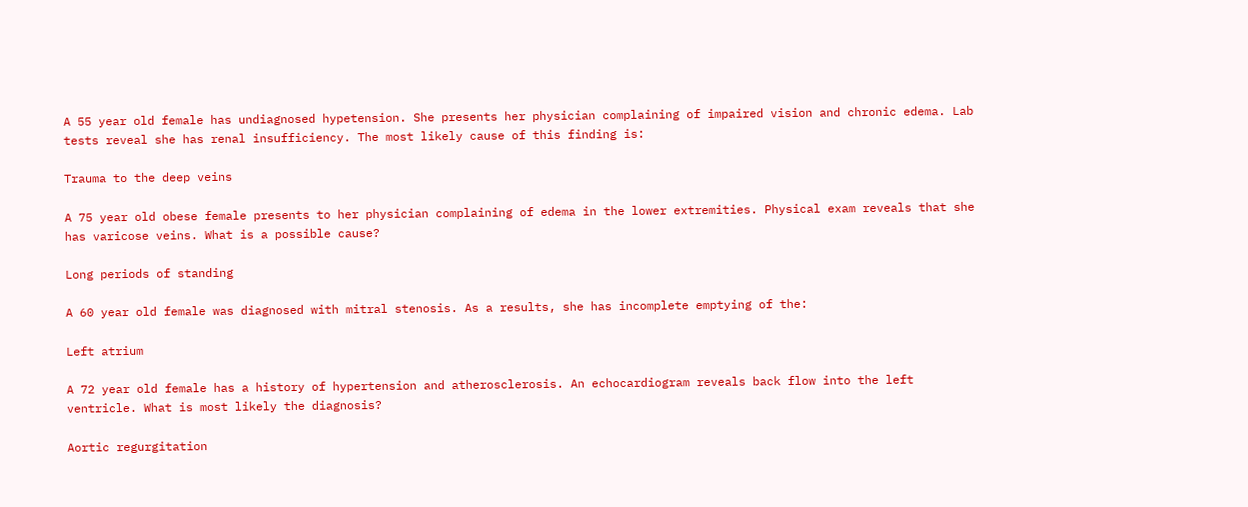A 55 year old female has undiagnosed hypetension. She presents her physician complaining of impaired vision and chronic edema. Lab tests reveal she has renal insufficiency. The most likely cause of this finding is:

Trauma to the deep veins

A 75 year old obese female presents to her physician complaining of edema in the lower extremities. Physical exam reveals that she has varicose veins. What is a possible cause?

Long periods of standing

A 60 year old female was diagnosed with mitral stenosis. As a results, she has incomplete emptying of the:

Left atrium

A 72 year old female has a history of hypertension and atherosclerosis. An echocardiogram reveals back flow into the left ventricle. What is most likely the diagnosis?

Aortic regurgitation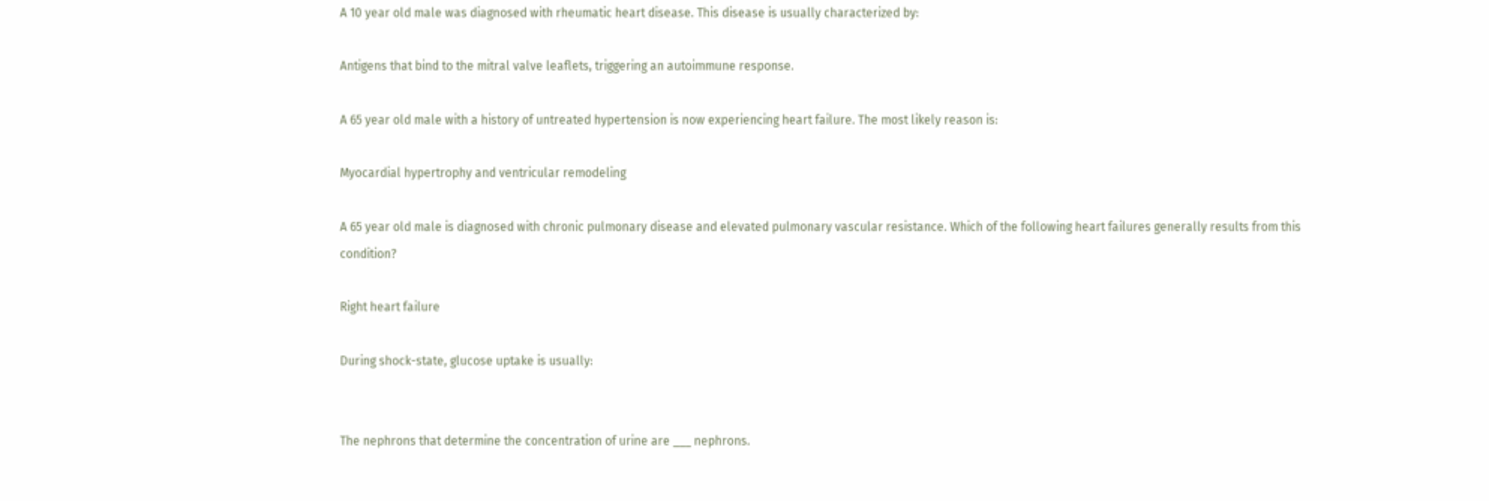A 10 year old male was diagnosed with rheumatic heart disease. This disease is usually characterized by:

Antigens that bind to the mitral valve leaflets, triggering an autoimmune response.

A 65 year old male with a history of untreated hypertension is now experiencing heart failure. The most likely reason is:

Myocardial hypertrophy and ventricular remodeling

A 65 year old male is diagnosed with chronic pulmonary disease and elevated pulmonary vascular resistance. Which of the following heart failures generally results from this condition?

Right heart failure

During shock-state, glucose uptake is usually:


The nephrons that determine the concentration of urine are ___ nephrons.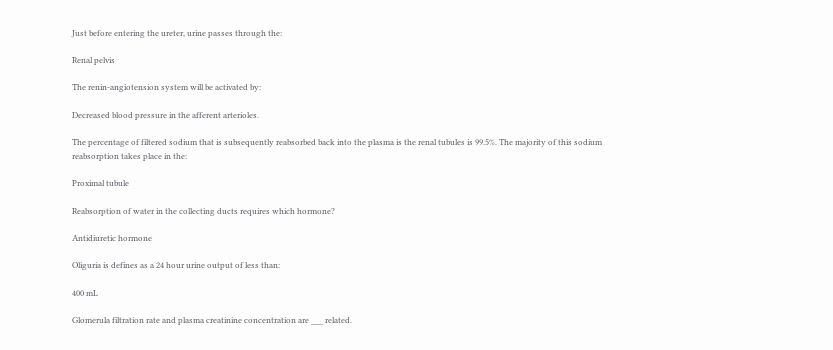Just before entering the ureter, urine passes through the:

Renal pelvis

The renin-angiotension system will be activated by:

Decreased blood pressure in the afferent arterioles.

The percentage of filtered sodium that is subsequently reabsorbed back into the plasma is the renal tubules is 99.5%. The majority of this sodium reabsorption takes place in the:

Proximal tubule

Reabsorption of water in the collecting ducts requires which hormone?

Antidiuretic hormone

Oliguria is defines as a 24 hour urine output of less than:

400 mL

Glomerula filtration rate and plasma creatinine concentration are ___ related.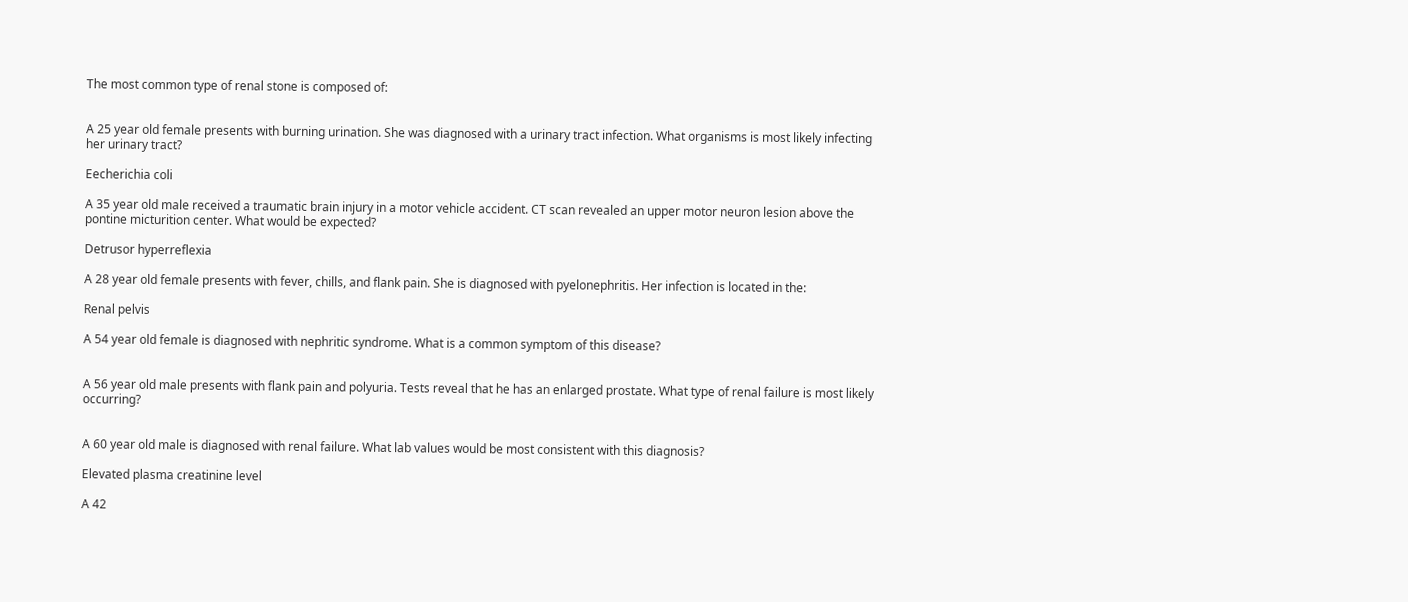The most common type of renal stone is composed of:


A 25 year old female presents with burning urination. She was diagnosed with a urinary tract infection. What organisms is most likely infecting her urinary tract?

Eecherichia coli

A 35 year old male received a traumatic brain injury in a motor vehicle accident. CT scan revealed an upper motor neuron lesion above the pontine micturition center. What would be expected?

Detrusor hyperreflexia

A 28 year old female presents with fever, chills, and flank pain. She is diagnosed with pyelonephritis. Her infection is located in the:

Renal pelvis

A 54 year old female is diagnosed with nephritic syndrome. What is a common symptom of this disease?


A 56 year old male presents with flank pain and polyuria. Tests reveal that he has an enlarged prostate. What type of renal failure is most likely occurring?


A 60 year old male is diagnosed with renal failure. What lab values would be most consistent with this diagnosis?

Elevated plasma creatinine level

A 42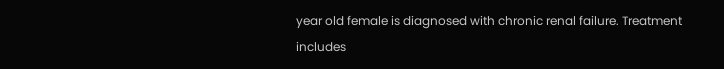year old female is diagnosed with chronic renal failure. Treatment includes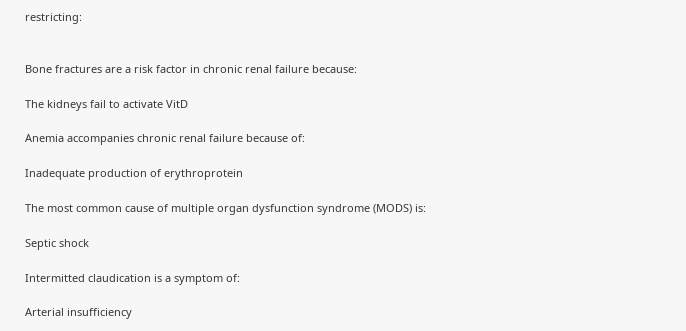restricting:


Bone fractures are a risk factor in chronic renal failure because:

The kidneys fail to activate VitD

Anemia accompanies chronic renal failure because of:

Inadequate production of erythroprotein

The most common cause of multiple organ dysfunction syndrome (MODS) is:

Septic shock

Intermitted claudication is a symptom of:

Arterial insufficiency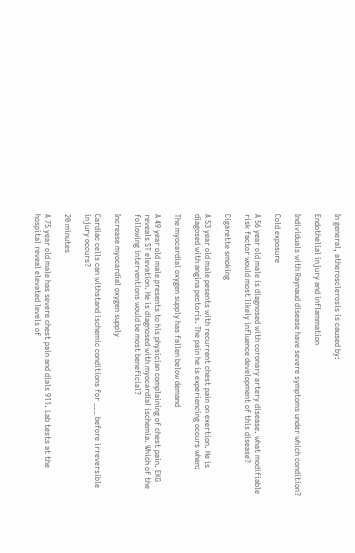In general, atherosclerosis is caused by:

Endothelial injury and inflammation

Individuals with Raynaud disease have severe symptoms under which condition?

Cold exposure

A 56 year old male is diagnosed with coronary artery disease. what modifiable risk factor would most likely influence development of this disease?

Cigarette smoking

A 53 year old male pesents with recurrent chest pain on exertion. He is diagosed with angina pectoris. The pain he is experiencing occurs when:

The myocardial oxygen supply has fallen below demand

A 49 year old male presents to his physician complaining of chest pain. EKG reveals ST elevation. He is diagnosed with myocardial ischemia. Which of the following interventions would be most beneficial?

Increase myocardial oxygen supply

Cardiac cells can withstand ischemic conditions for ___ before irreversible injury occurs?

20 minutes

A 75 year old male has severe chest pain and dials 911. Lab tests at the hospital reveal elevated levels of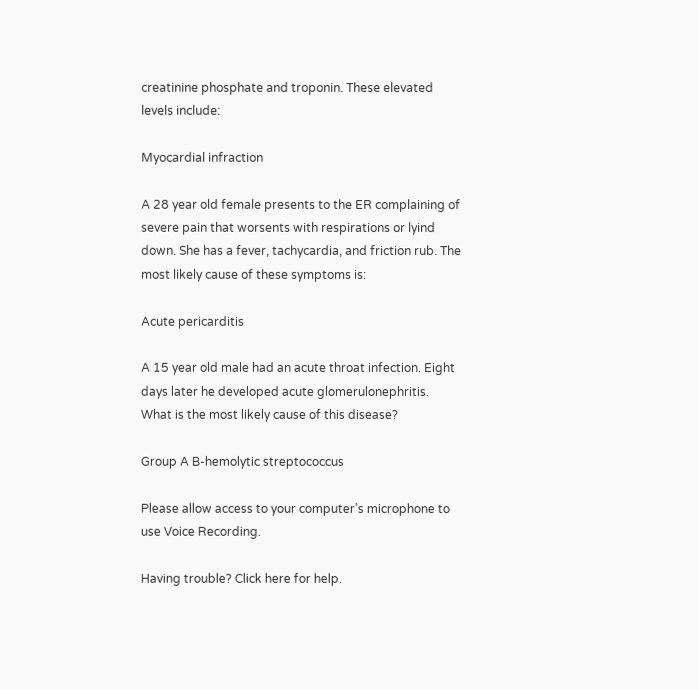creatinine phosphate and troponin. These elevated levels include:

Myocardial infraction

A 28 year old female presents to the ER complaining of severe pain that worsents with respirations or lyind down. She has a fever, tachycardia, and friction rub. The most likely cause of these symptoms is:

Acute pericarditis

A 15 year old male had an acute throat infection. Eight days later he developed acute glomerulonephritis. What is the most likely cause of this disease?

Group A B-hemolytic streptococcus

Please allow access to your computer’s microphone to use Voice Recording.

Having trouble? Click here for help.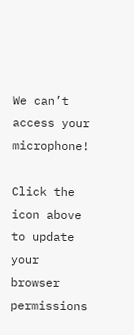We can’t access your microphone!

Click the icon above to update your browser permissions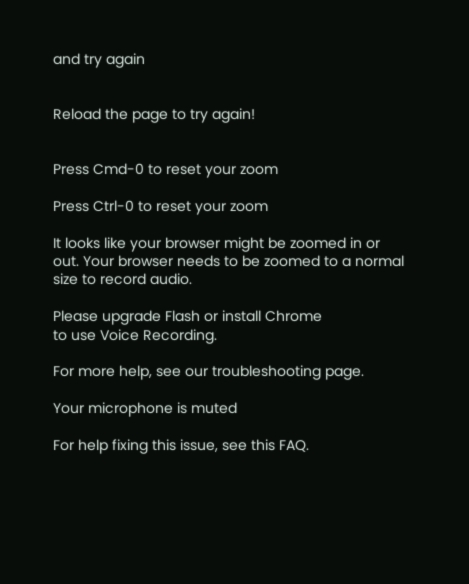and try again


Reload the page to try again!


Press Cmd-0 to reset your zoom

Press Ctrl-0 to reset your zoom

It looks like your browser might be zoomed in or out. Your browser needs to be zoomed to a normal size to record audio.

Please upgrade Flash or install Chrome
to use Voice Recording.

For more help, see our troubleshooting page.

Your microphone is muted

For help fixing this issue, see this FAQ.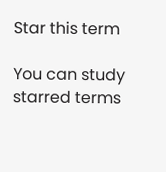Star this term

You can study starred terms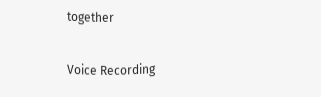together

Voice Recording